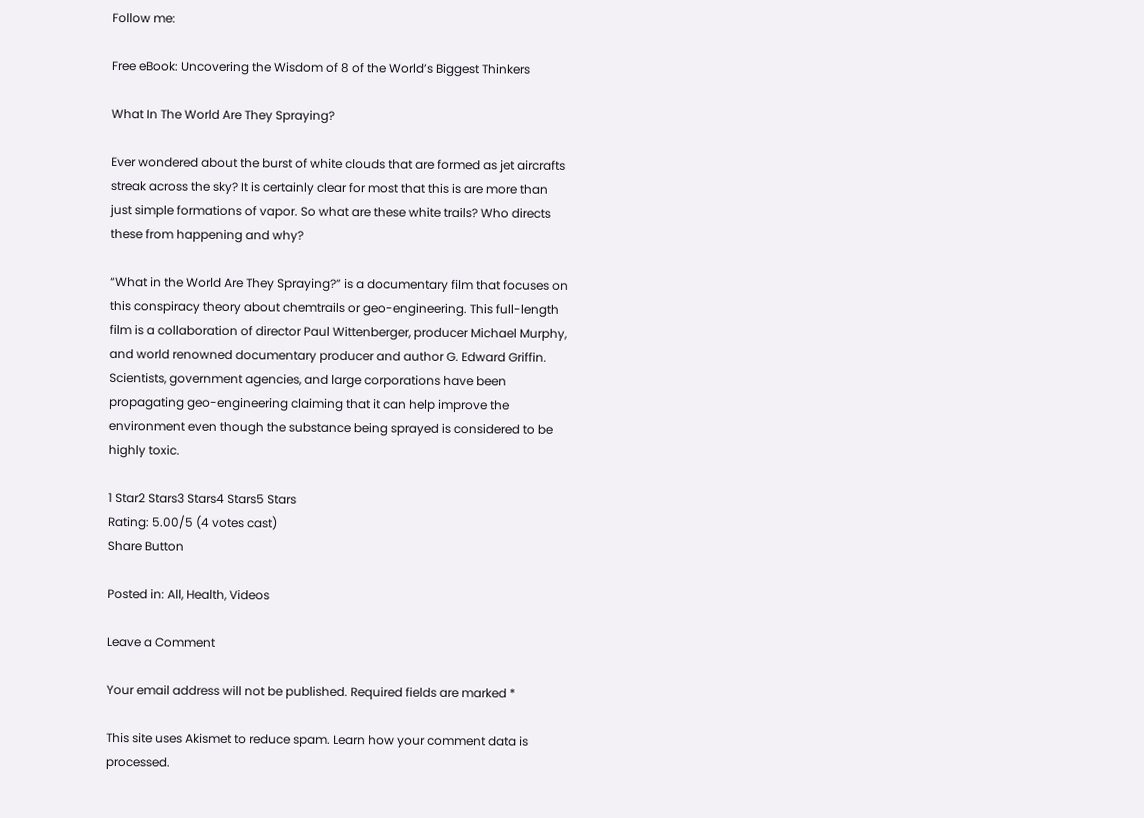Follow me:

Free eBook: Uncovering the Wisdom of 8 of the World’s Biggest Thinkers

What In The World Are They Spraying?

Ever wondered about the burst of white clouds that are formed as jet aircrafts streak across the sky? It is certainly clear for most that this is are more than just simple formations of vapor. So what are these white trails? Who directs these from happening and why?

“What in the World Are They Spraying?” is a documentary film that focuses on this conspiracy theory about chemtrails or geo-engineering. This full-length film is a collaboration of director Paul Wittenberger, producer Michael Murphy, and world renowned documentary producer and author G. Edward Griffin. Scientists, government agencies, and large corporations have been propagating geo-engineering claiming that it can help improve the environment even though the substance being sprayed is considered to be highly toxic.

1 Star2 Stars3 Stars4 Stars5 Stars
Rating: 5.00/5 (4 votes cast)
Share Button

Posted in: All, Health, Videos

Leave a Comment

Your email address will not be published. Required fields are marked *

This site uses Akismet to reduce spam. Learn how your comment data is processed.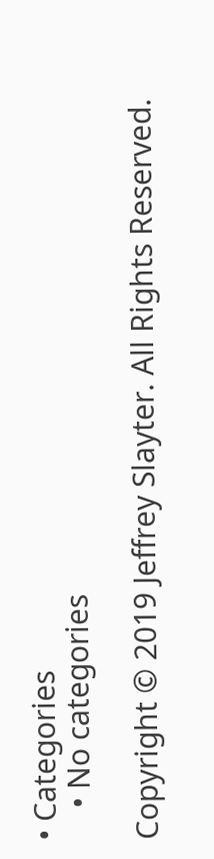• Categories
    • No categories

Copyright © 2019 Jeffrey Slayter. All Rights Reserved.